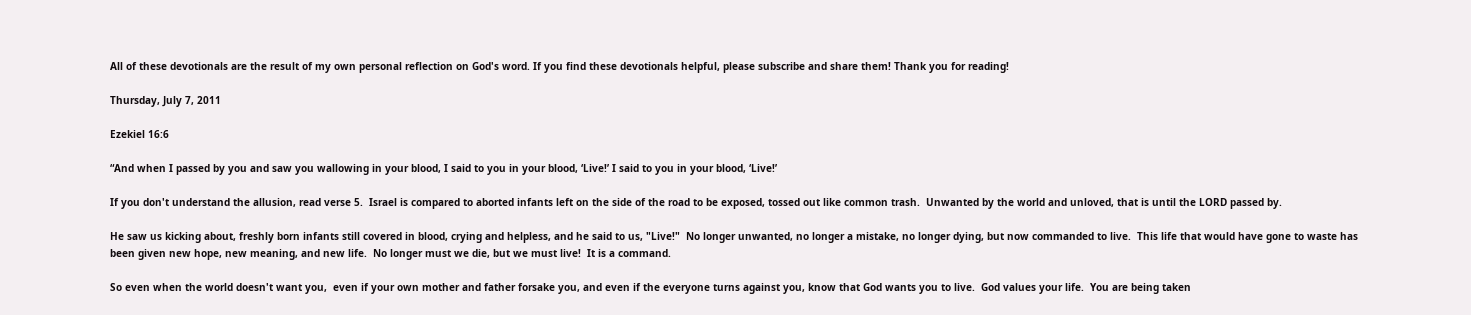All of these devotionals are the result of my own personal reflection on God's word. If you find these devotionals helpful, please subscribe and share them! Thank you for reading!

Thursday, July 7, 2011

Ezekiel 16:6

“And when I passed by you and saw you wallowing in your blood, I said to you in your blood, ‘Live!’ I said to you in your blood, ‘Live!’

If you don't understand the allusion, read verse 5.  Israel is compared to aborted infants left on the side of the road to be exposed, tossed out like common trash.  Unwanted by the world and unloved, that is until the LORD passed by.

He saw us kicking about, freshly born infants still covered in blood, crying and helpless, and he said to us, "Live!"  No longer unwanted, no longer a mistake, no longer dying, but now commanded to live.  This life that would have gone to waste has been given new hope, new meaning, and new life.  No longer must we die, but we must live!  It is a command.

So even when the world doesn't want you,  even if your own mother and father forsake you, and even if the everyone turns against you, know that God wants you to live.  God values your life.  You are being taken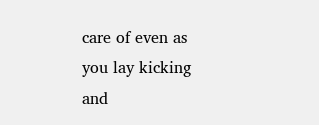care of even as you lay kicking and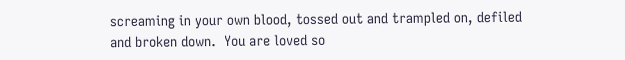screaming in your own blood, tossed out and trampled on, defiled and broken down.  You are loved so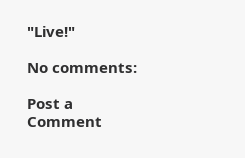"Live!"

No comments:

Post a Comment